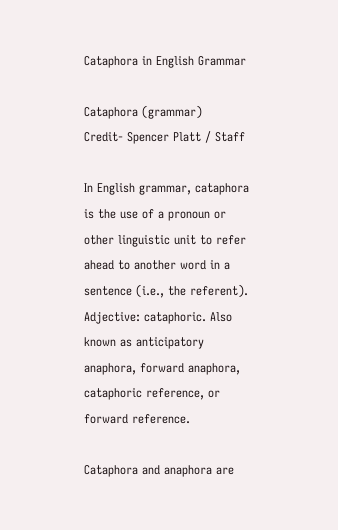Cataphora in English Grammar

Cataphora (grammar)
Credit- Spencer Platt / Staff

In English grammar, cataphora is the use of a pronoun or other linguistic unit to refer ahead to another word in a sentence (i.e., the referent). Adjective: cataphoric. Also known as anticipatory anaphora, forward anaphora, cataphoric reference, or forward reference.

Cataphora and anaphora are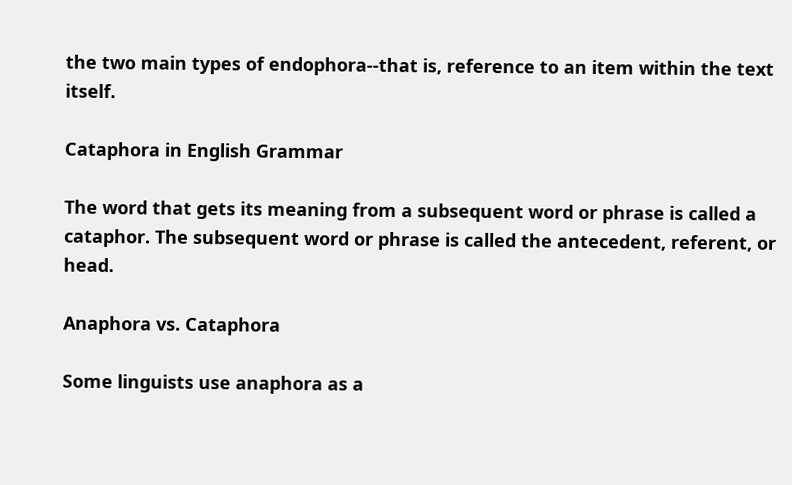the two main types of endophora--that is, reference to an item within the text itself.

Cataphora in English Grammar

The word that gets its meaning from a subsequent word or phrase is called a cataphor. The subsequent word or phrase is called the antecedent, referent, or head.

Anaphora vs. Cataphora

Some linguists use anaphora as a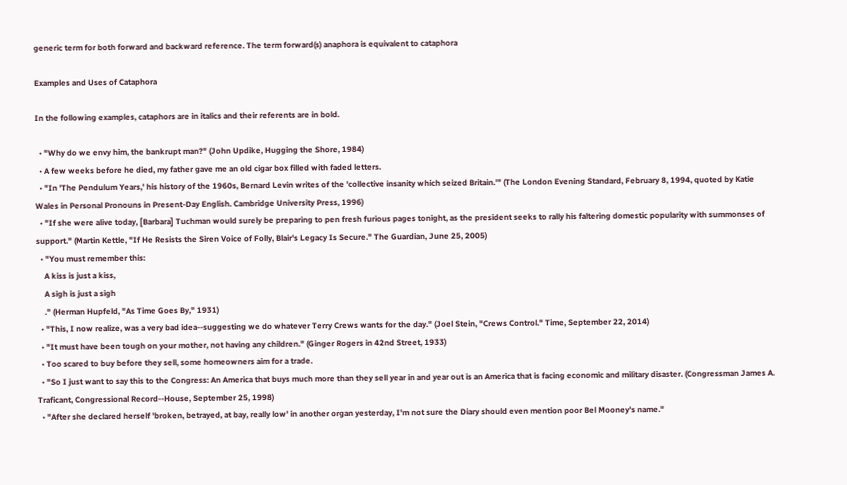generic term for both forward and backward reference. The term forward(s) anaphora is equivalent to cataphora

Examples and Uses of Cataphora

In the following examples, cataphors are in italics and their referents are in bold.

  • "Why do we envy him, the bankrupt man?" (John Updike, Hugging the Shore, 1984)
  • A few weeks before he died, my father gave me an old cigar box filled with faded letters.
  • "In 'The Pendulum Years,' his history of the 1960s, Bernard Levin writes of the 'collective insanity which seized Britain.'" (The London Evening Standard, February 8, 1994, quoted by Katie Wales in Personal Pronouns in Present-Day English. Cambridge University Press, 1996)
  • "If she were alive today, [Barbara] Tuchman would surely be preparing to pen fresh furious pages tonight, as the president seeks to rally his faltering domestic popularity with summonses of support." (Martin Kettle, "If He Resists the Siren Voice of Folly, Blair's Legacy Is Secure." The Guardian, June 25, 2005)
  • "You must remember this:
    A kiss is just a kiss,
    A sigh is just a sigh
    ." (Herman Hupfeld, "As Time Goes By," 1931)
  • "This, I now realize, was a very bad idea--suggesting we do whatever Terry Crews wants for the day." (Joel Stein, "Crews Control." Time, September 22, 2014)
  • "It must have been tough on your mother, not having any children." (Ginger Rogers in 42nd Street, 1933)
  • Too scared to buy before they sell, some homeowners aim for a trade.
  • "So I just want to say this to the Congress: An America that buys much more than they sell year in and year out is an America that is facing economic and military disaster. (Congressman James A. Traficant, Congressional Record--House, September 25, 1998)
  • "After she declared herself 'broken, betrayed, at bay, really low' in another organ yesterday, I'm not sure the Diary should even mention poor Bel Mooney's name."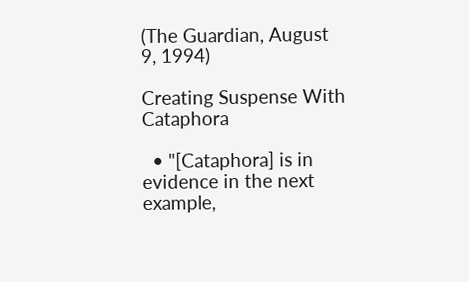(The Guardian, August 9, 1994)

Creating Suspense With Cataphora

  • "[Cataphora] is in evidence in the next example,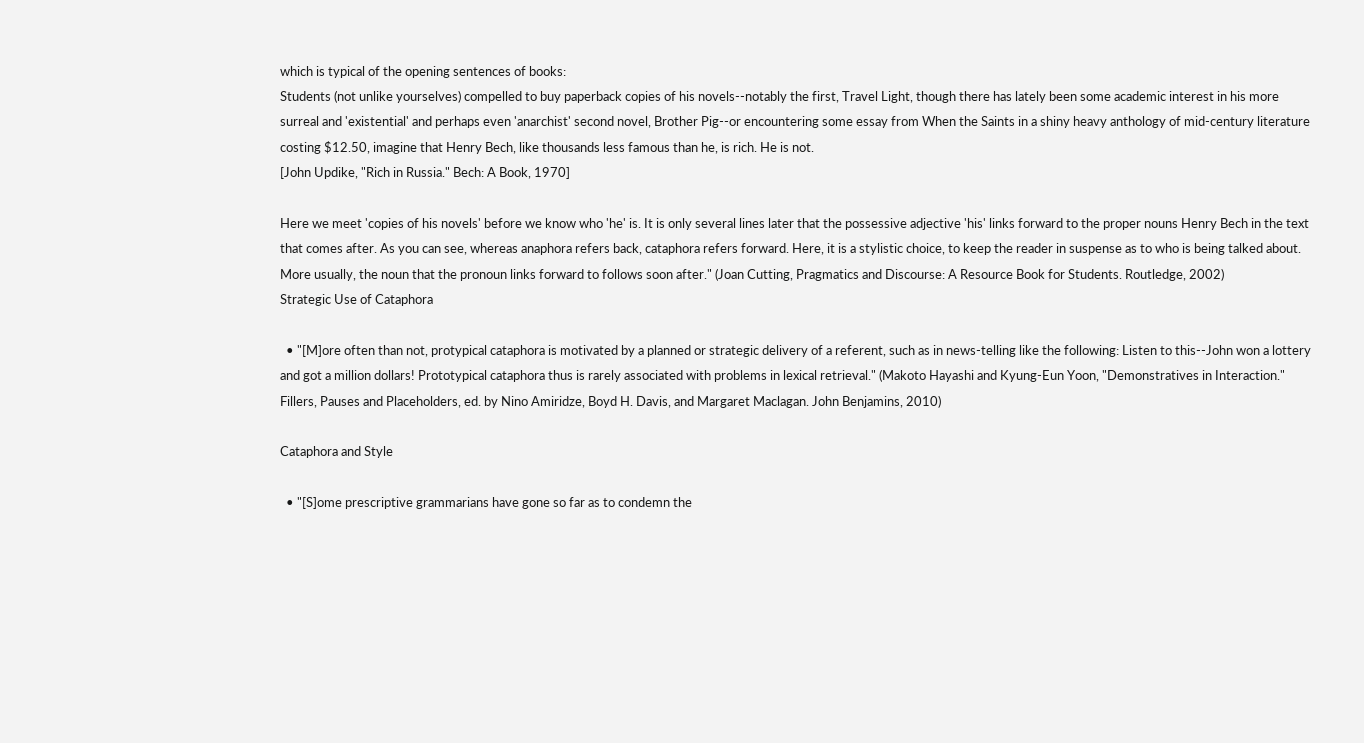which is typical of the opening sentences of books:
Students (not unlike yourselves) compelled to buy paperback copies of his novels--notably the first, Travel Light, though there has lately been some academic interest in his more surreal and 'existential' and perhaps even 'anarchist' second novel, Brother Pig--or encountering some essay from When the Saints in a shiny heavy anthology of mid-century literature costing $12.50, imagine that Henry Bech, like thousands less famous than he, is rich. He is not.
[John Updike, "Rich in Russia." Bech: A Book, 1970]

Here we meet 'copies of his novels' before we know who 'he' is. It is only several lines later that the possessive adjective 'his' links forward to the proper nouns Henry Bech in the text that comes after. As you can see, whereas anaphora refers back, cataphora refers forward. Here, it is a stylistic choice, to keep the reader in suspense as to who is being talked about. More usually, the noun that the pronoun links forward to follows soon after." (Joan Cutting, Pragmatics and Discourse: A Resource Book for Students. Routledge, 2002)
Strategic Use of Cataphora

  • "[M]ore often than not, protypical cataphora is motivated by a planned or strategic delivery of a referent, such as in news-telling like the following: Listen to this--John won a lottery and got a million dollars! Prototypical cataphora thus is rarely associated with problems in lexical retrieval." (Makoto Hayashi and Kyung-Eun Yoon, "Demonstratives in Interaction." Fillers, Pauses and Placeholders, ed. by Nino Amiridze, Boyd H. Davis, and Margaret Maclagan. John Benjamins, 2010)

Cataphora and Style

  • "[S]ome prescriptive grammarians have gone so far as to condemn the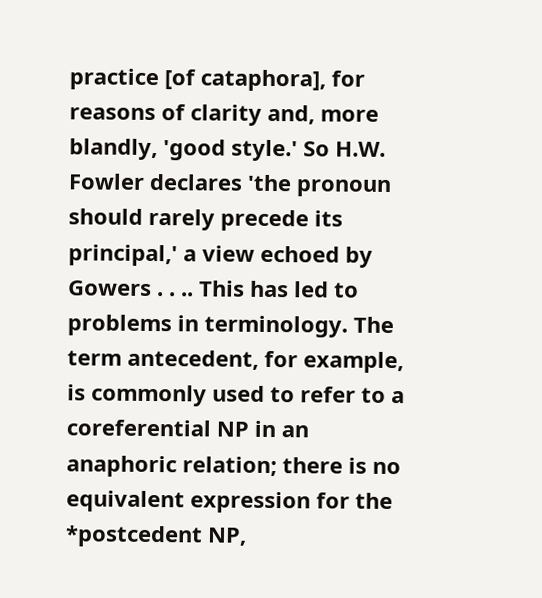practice [of cataphora], for reasons of clarity and, more blandly, 'good style.' So H.W. Fowler declares 'the pronoun should rarely precede its principal,' a view echoed by Gowers . . .. This has led to problems in terminology. The term antecedent, for example, is commonly used to refer to a coreferential NP in an anaphoric relation; there is no equivalent expression for the *postcedent NP,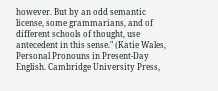however. But by an odd semantic license, some grammarians, and of different schools of thought, use antecedent in this sense." (Katie Wales, Personal Pronouns in Present-Day English. Cambridge University Press,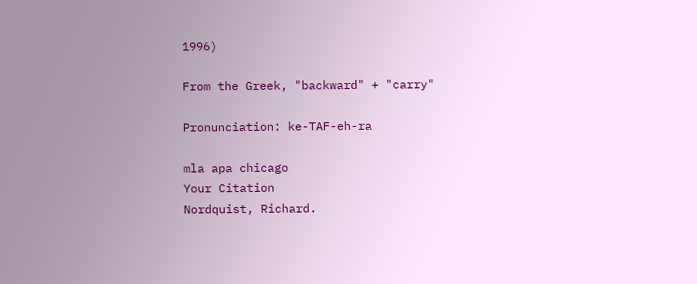1996)

From the Greek, "backward" + "carry"

Pronunciation: ke-TAF-eh-ra

mla apa chicago
Your Citation
Nordquist, Richard.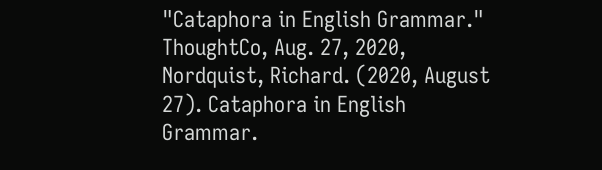"Cataphora in English Grammar." ThoughtCo, Aug. 27, 2020, Nordquist, Richard. (2020, August 27). Cataphora in English Grammar.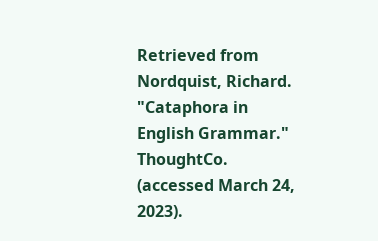Retrieved from Nordquist, Richard. "Cataphora in English Grammar." ThoughtCo. (accessed March 24, 2023).